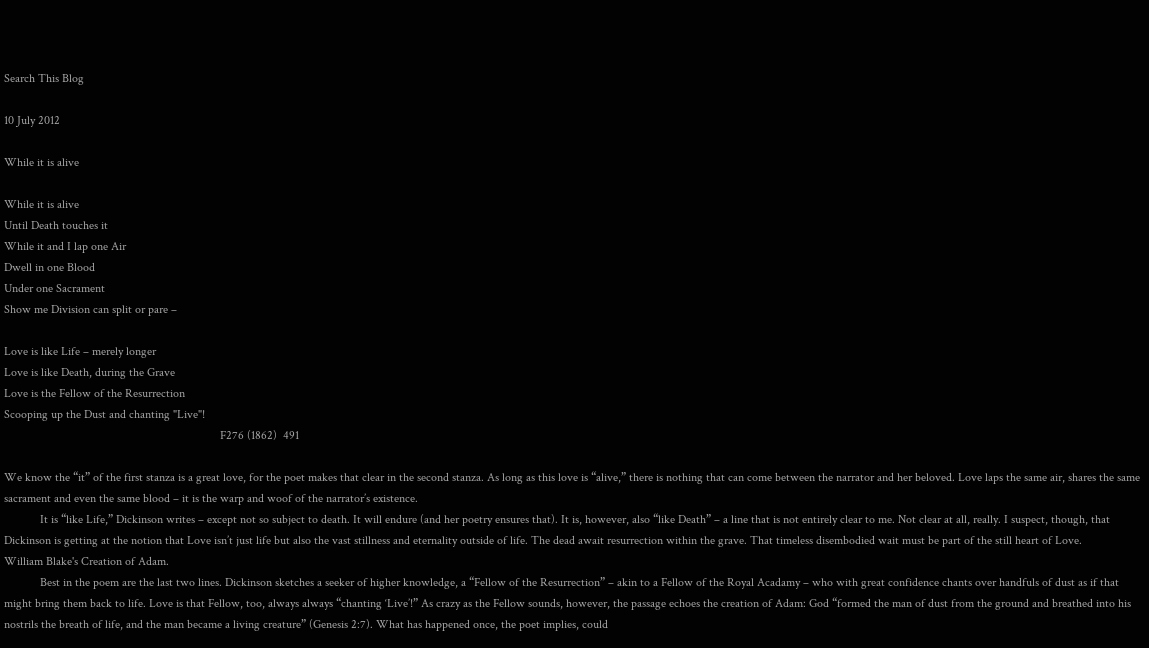Search This Blog

10 July 2012

While it is alive

While it is alive
Until Death touches it
While it and I lap one Air
Dwell in one Blood
Under one Sacrament
Show me Division can split or pare –

Love is like Life – merely longer
Love is like Death, during the Grave
Love is the Fellow of the Resurrection
Scooping up the Dust and chanting "Live"!
                                                                        F276 (1862)  491

We know the “it” of the first stanza is a great love, for the poet makes that clear in the second stanza. As long as this love is “alive,” there is nothing that can come between the narrator and her beloved. Love laps the same air, shares the same sacrament and even the same blood – it is the warp and woof of the narrator’s existence.
            It is “like Life,” Dickinson writes – except not so subject to death. It will endure (and her poetry ensures that). It is, however, also “like Death” – a line that is not entirely clear to me. Not clear at all, really. I suspect, though, that Dickinson is getting at the notion that Love isn’t just life but also the vast stillness and eternality outside of life. The dead await resurrection within the grave. That timeless disembodied wait must be part of the still heart of Love.
William Blake's Creation of Adam.
            Best in the poem are the last two lines. Dickinson sketches a seeker of higher knowledge, a “Fellow of the Resurrection” – akin to a Fellow of the Royal Acadamy – who with great confidence chants over handfuls of dust as if that might bring them back to life. Love is that Fellow, too, always always “chanting ‘Live’!” As crazy as the Fellow sounds, however, the passage echoes the creation of Adam: God “formed the man of dust from the ground and breathed into his nostrils the breath of life, and the man became a living creature” (Genesis 2:7). What has happened once, the poet implies, could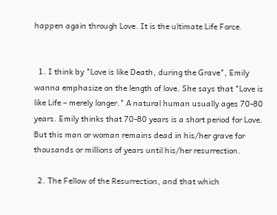happen again through Love. It is the ultimate Life Force.


  1. I think by "Love is like Death, during the Grave", Emily wanna emphasize on the length of love. She says that "Love is like Life – merely longer." A natural human usually ages 70-80 years. Emily thinks that 70-80 years is a short period for Love. But this man or woman remains dead in his/her grave for thousands or millions of years until his/her resurrection.

  2. The Fellow of the Resurrection, and that which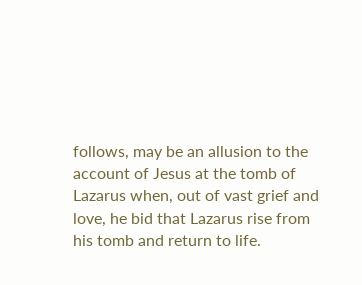follows, may be an allusion to the account of Jesus at the tomb of Lazarus when, out of vast grief and love, he bid that Lazarus rise from his tomb and return to life.